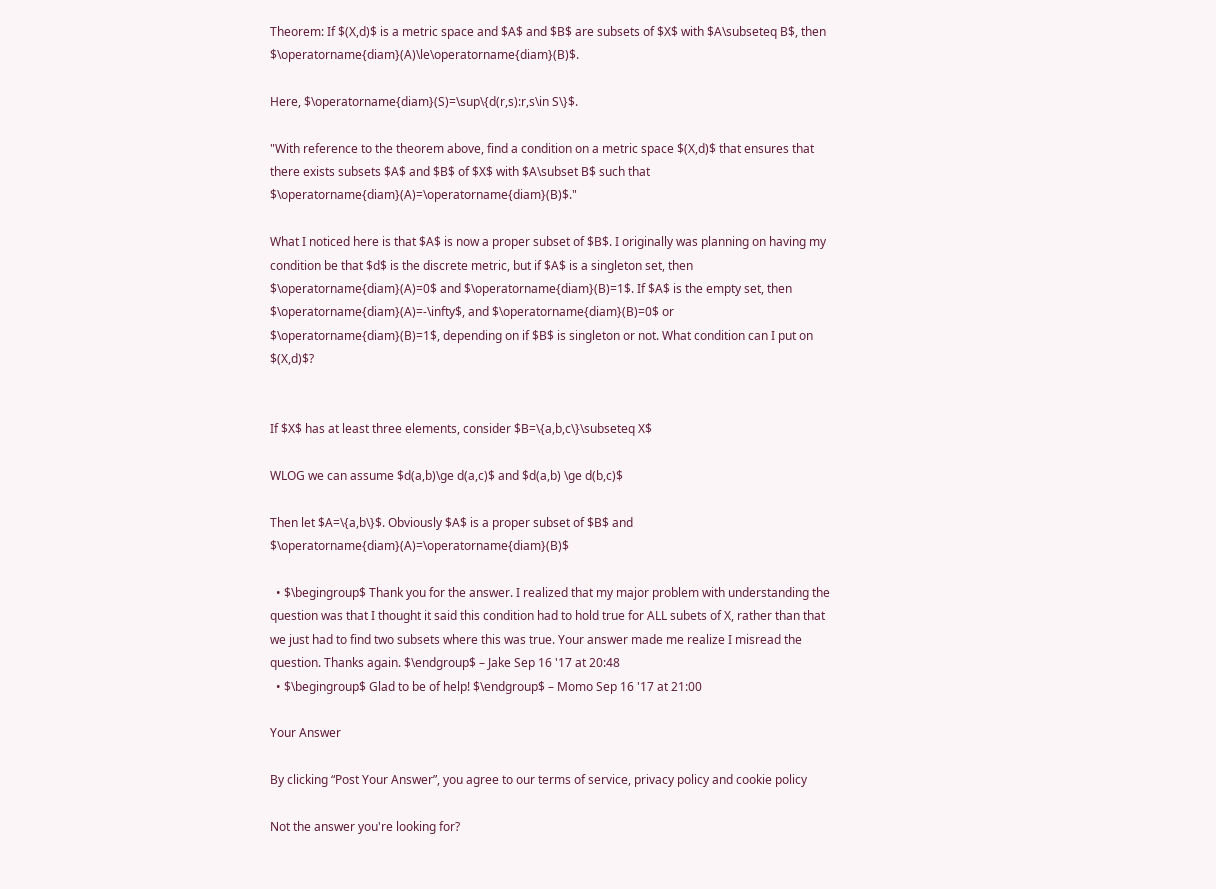Theorem: If $(X,d)$ is a metric space and $A$ and $B$ are subsets of $X$ with $A\subseteq B$, then $\operatorname{diam}(A)\le\operatorname{diam}(B)$.

Here, $\operatorname{diam}(S)=\sup\{d(r,s):r,s\in S\}$.

"With reference to the theorem above, find a condition on a metric space $(X,d)$ that ensures that there exists subsets $A$ and $B$ of $X$ with $A\subset B$ such that $\operatorname{diam}(A)=\operatorname{diam}(B)$."

What I noticed here is that $A$ is now a proper subset of $B$. I originally was planning on having my condition be that $d$ is the discrete metric, but if $A$ is a singleton set, then $\operatorname{diam}(A)=0$ and $\operatorname{diam}(B)=1$. If $A$ is the empty set, then $\operatorname{diam}(A)=-\infty$, and $\operatorname{diam}(B)=0$ or $\operatorname{diam}(B)=1$, depending on if $B$ is singleton or not. What condition can I put on $(X,d)$?


If $X$ has at least three elements, consider $B=\{a,b,c\}\subseteq X$

WLOG we can assume $d(a,b)\ge d(a,c)$ and $d(a,b) \ge d(b,c)$

Then let $A=\{a,b\}$. Obviously $A$ is a proper subset of $B$ and $\operatorname{diam}(A)=\operatorname{diam}(B)$

  • $\begingroup$ Thank you for the answer. I realized that my major problem with understanding the question was that I thought it said this condition had to hold true for ALL subets of X, rather than that we just had to find two subsets where this was true. Your answer made me realize I misread the question. Thanks again. $\endgroup$ – Jake Sep 16 '17 at 20:48
  • $\begingroup$ Glad to be of help! $\endgroup$ – Momo Sep 16 '17 at 21:00

Your Answer

By clicking “Post Your Answer”, you agree to our terms of service, privacy policy and cookie policy

Not the answer you're looking for?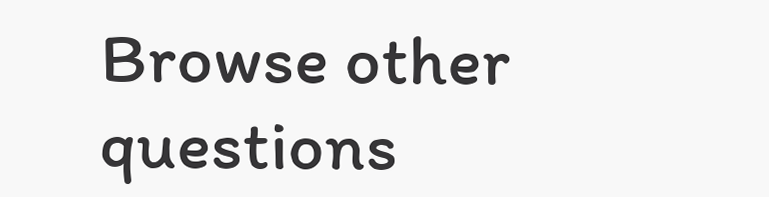Browse other questions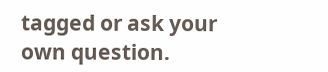tagged or ask your own question.